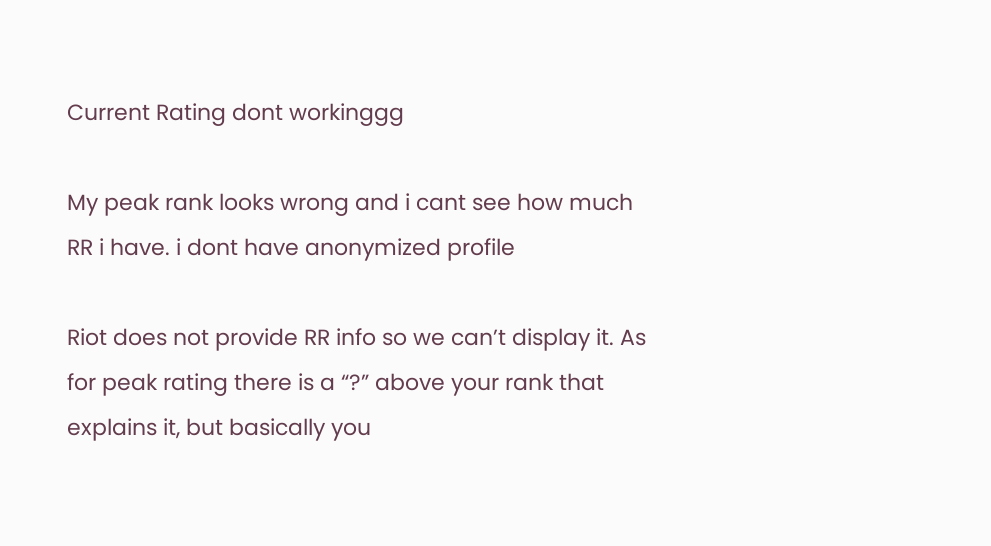Current Rating dont workinggg

My peak rank looks wrong and i cant see how much RR i have. i dont have anonymized profile

Riot does not provide RR info so we can’t display it. As for peak rating there is a “?” above your rank that explains it, but basically you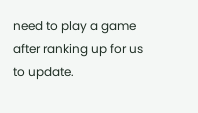need to play a game after ranking up for us to update.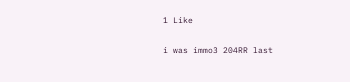1 Like

i was immo3 204RR last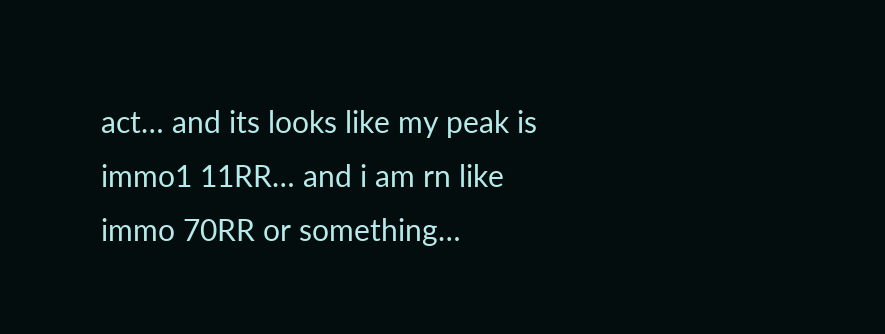act… and its looks like my peak is immo1 11RR… and i am rn like immo 70RR or something…